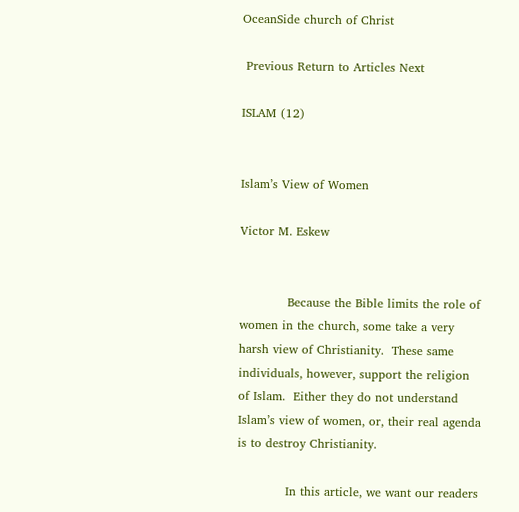OceanSide church of Christ

 Previous Return to Articles Next

ISLAM (12)


Islam’s View of Women

Victor M. Eskew


            Because the Bible limits the role of women in the church, some take a very harsh view of Christianity.  These same individuals, however, support the religion of Islam.  Either they do not understand Islam’s view of women, or, their real agenda is to destroy Christianity.

            In this article, we want our readers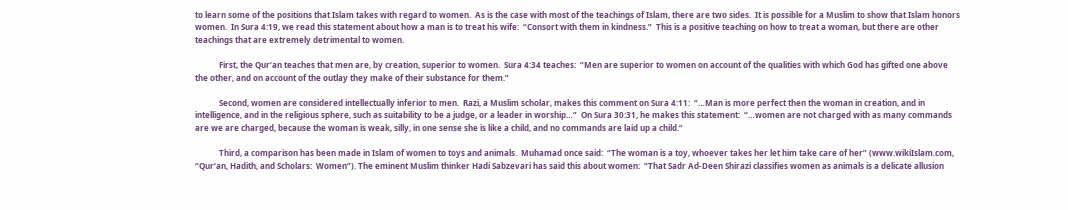to learn some of the positions that Islam takes with regard to women.  As is the case with most of the teachings of Islam, there are two sides.  It is possible for a Muslim to show that Islam honors women.  In Sura 4:19, we read this statement about how a man is to treat his wife:  “Consort with them in kindness.”  This is a positive teaching on how to treat a woman, but there are other teachings that are extremely detrimental to women.

            First, the Qur’an teaches that men are, by creation, superior to women.  Sura 4:34 teaches:  “Men are superior to women on account of the qualities with which God has gifted one above the other, and on account of the outlay they make of their substance for them.”

            Second, women are considered intellectually inferior to men.  Razi, a Muslim scholar, makes this comment on Sura 4:11:  “…Man is more perfect then the woman in creation, and in intelligence, and in the religious sphere, such as suitability to be a judge, or a leader in worship…”  On Sura 30:31, he makes this statement:  “…women are not charged with as many commands are we are charged, because the woman is weak, silly, in one sense she is like a child, and no commands are laid up a child.”

            Third, a comparison has been made in Islam of women to toys and animals.  Muhamad once said:  “The woman is a toy, whoever takes her let him take care of her” (www.wikiIslam.com, “Qur’an, Hadith, and Scholars:  Women”). The eminent Muslim thinker Hadi Sabzevari has said this about women:  “That Sadr Ad-Deen Shirazi classifies women as animals is a delicate allusion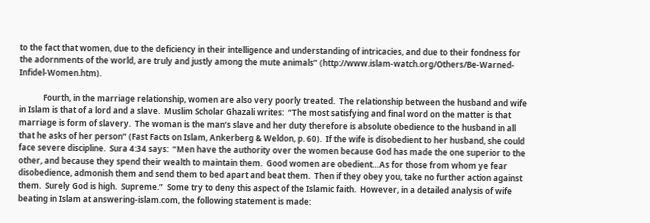to the fact that women, due to the deficiency in their intelligence and understanding of intricacies, and due to their fondness for the adornments of the world, are truly and justly among the mute animals” (http://www.islam-watch.org/Others/Be-Warned-Infidel-Women.htm).

            Fourth, in the marriage relationship, women are also very poorly treated.  The relationship between the husband and wife in Islam is that of a lord and a slave.  Muslim Scholar Ghazali writes:  “The most satisfying and final word on the matter is that marriage is form of slavery.  The woman is the man’s slave and her duty therefore is absolute obedience to the husband in all that he asks of her person” (Fast Facts on Islam, Ankerberg & Weldon, p. 60).  If the wife is disobedient to her husband, she could face severe discipline.  Sura 4:34 says:  “Men have the authority over the women because God has made the one superior to the other, and because they spend their wealth to maintain them.  Good women are obedient…As for those from whom ye fear disobedience, admonish them and send them to bed apart and beat them.  Then if they obey you, take no further action against them.  Surely God is high.  Supreme.”  Some try to deny this aspect of the Islamic faith.  However, in a detailed analysis of wife beating in Islam at answering-islam.com, the following statement is made: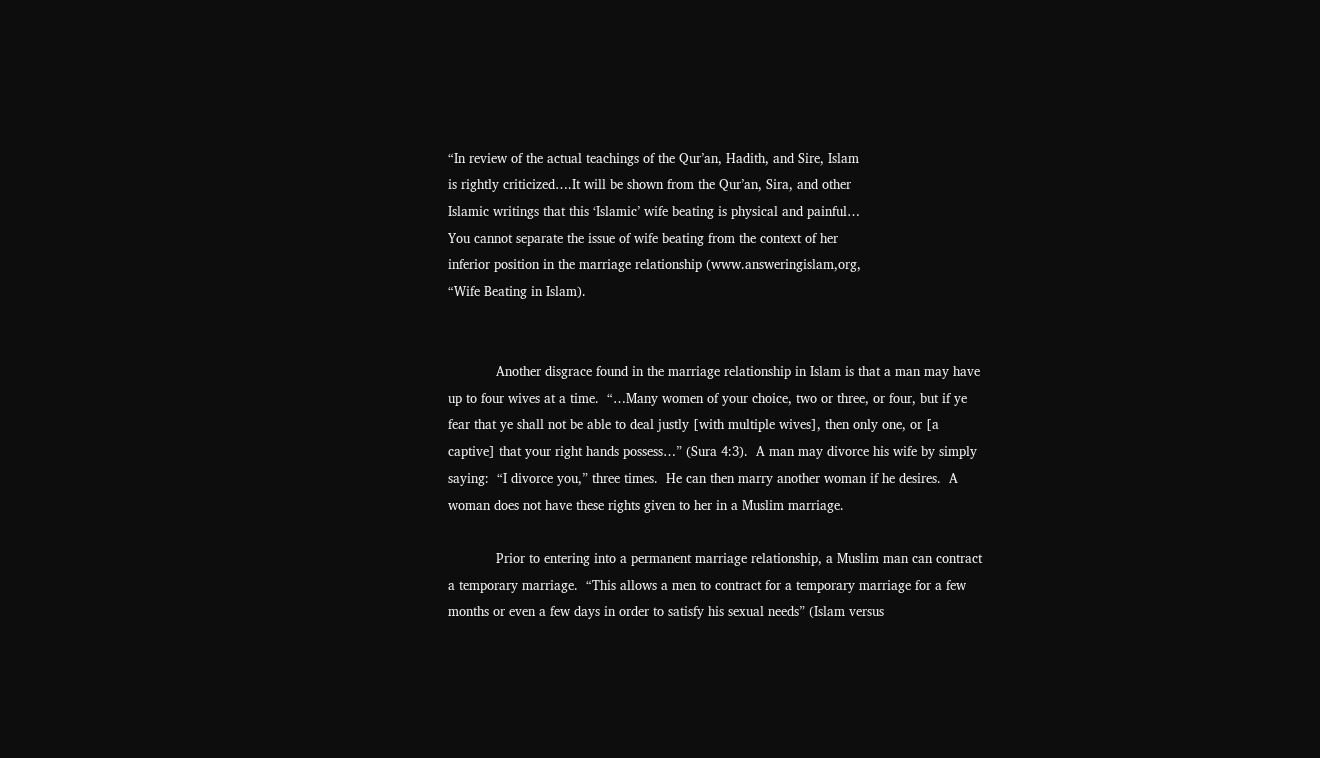“In review of the actual teachings of the Qur’an, Hadith, and Sire, Islam                                                           is rightly criticized….It will be shown from the Qur’an, Sira, and other                                                   Islamic writings that this ‘Islamic’ wife beating is physical and painful…                                                            You cannot separate the issue of wife beating from the context of her                                                      inferior position in the marriage relationship (www.answeringislam,org,                                                            “Wife Beating in Islam).


            Another disgrace found in the marriage relationship in Islam is that a man may have up to four wives at a time.  “…Many women of your choice, two or three, or four, but if ye fear that ye shall not be able to deal justly [with multiple wives], then only one, or [a captive] that your right hands possess…” (Sura 4:3).  A man may divorce his wife by simply saying:  “I divorce you,” three times.  He can then marry another woman if he desires.  A woman does not have these rights given to her in a Muslim marriage.

            Prior to entering into a permanent marriage relationship, a Muslim man can contract a temporary marriage.  “This allows a men to contract for a temporary marriage for a few months or even a few days in order to satisfy his sexual needs” (Islam versus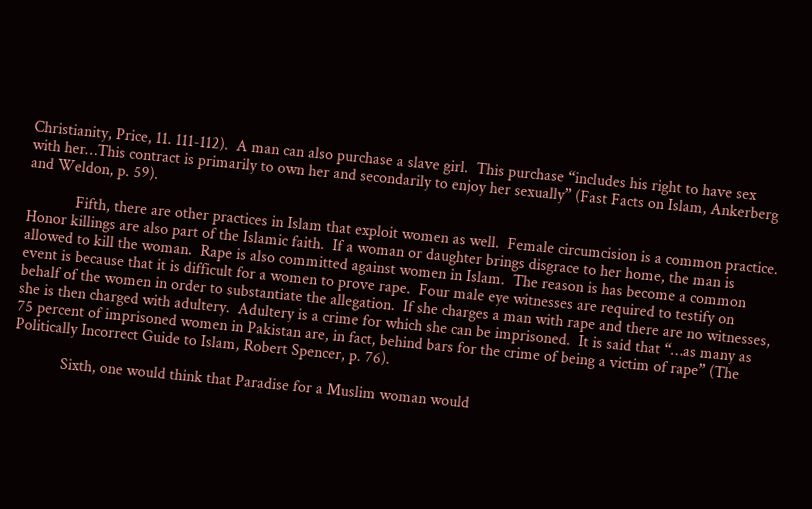Christianity, Price, 11. 111-112).  A man can also purchase a slave girl.  This purchase “includes his right to have sex with her…This contract is primarily to own her and secondarily to enjoy her sexually” (Fast Facts on Islam, Ankerberg and Weldon, p. 59).

            Fifth, there are other practices in Islam that exploit women as well.  Female circumcision is a common practice.  Honor killings are also part of the Islamic faith.  If a woman or daughter brings disgrace to her home, the man is allowed to kill the woman.  Rape is also committed against women in Islam.  The reason is has become a common event is because that it is difficult for a women to prove rape.  Four male eye witnesses are required to testify on behalf of the women in order to substantiate the allegation.  If she charges a man with rape and there are no witnesses, she is then charged with adultery.  Adultery is a crime for which she can be imprisoned.  It is said that “…as many as 75 percent of imprisoned women in Pakistan are, in fact, behind bars for the crime of being a victim of rape” (The Politically Incorrect Guide to Islam, Robert Spencer, p. 76).

            Sixth, one would think that Paradise for a Muslim woman would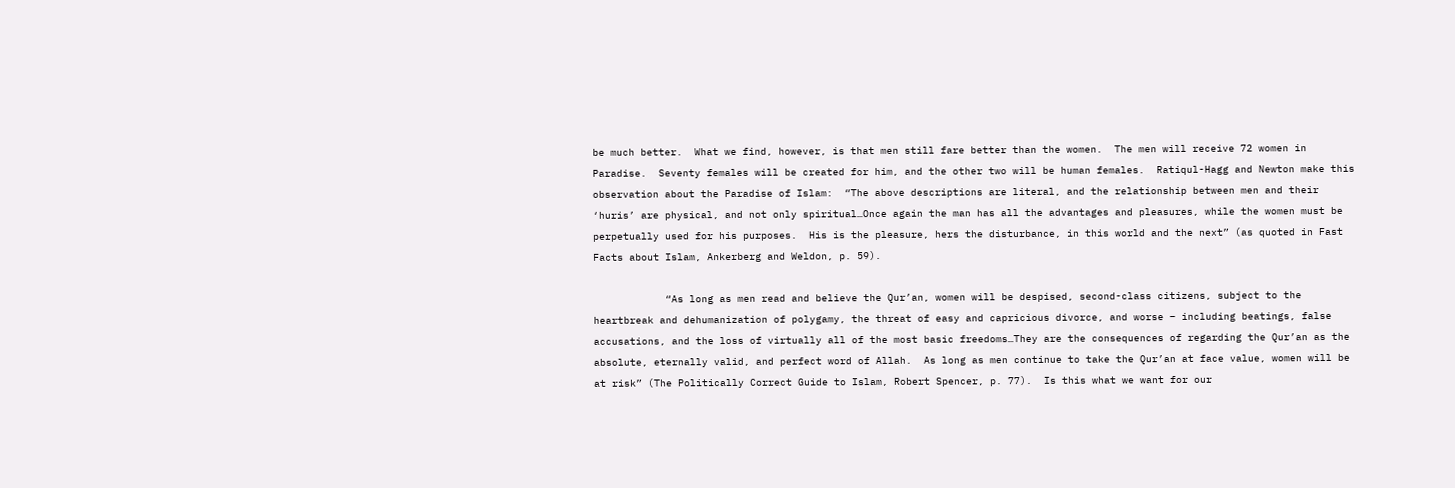be much better.  What we find, however, is that men still fare better than the women.  The men will receive 72 women in Paradise.  Seventy females will be created for him, and the other two will be human females.  Ratiqul-Hagg and Newton make this observation about the Paradise of Islam:  “The above descriptions are literal, and the relationship between men and their ‘huris’ are physical, and not only spiritual…Once again the man has all the advantages and pleasures, while the women must be perpetually used for his purposes.  His is the pleasure, hers the disturbance, in this world and the next” (as quoted in Fast Facts about Islam, Ankerberg and Weldon, p. 59).

            “As long as men read and believe the Qur’an, women will be despised, second-class citizens, subject to the heartbreak and dehumanization of polygamy, the threat of easy and capricious divorce, and worse – including beatings, false accusations, and the loss of virtually all of the most basic freedoms…They are the consequences of regarding the Qur’an as the absolute, eternally valid, and perfect word of Allah.  As long as men continue to take the Qur’an at face value, women will be at risk” (The Politically Correct Guide to Islam, Robert Spencer, p. 77).  Is this what we want for our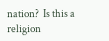nation?  Is this a religion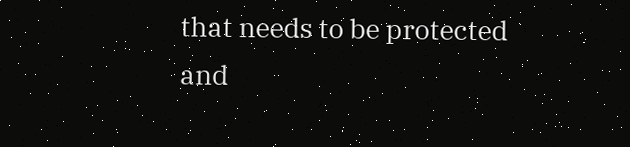that needs to be protected and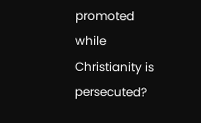promoted while Christianity is persecuted?